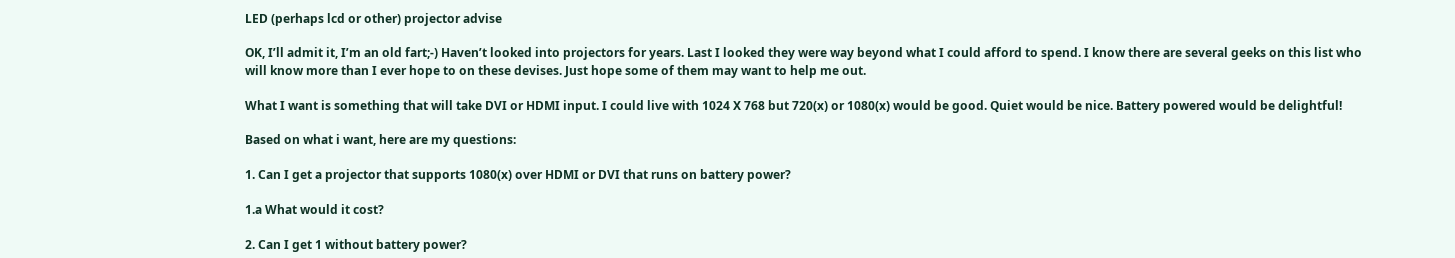LED (perhaps lcd or other) projector advise

OK, I’ll admit it, I’m an old fart;-) Haven’t looked into projectors for years. Last I looked they were way beyond what I could afford to spend. I know there are several geeks on this list who will know more than I ever hope to on these devises. Just hope some of them may want to help me out.

What I want is something that will take DVI or HDMI input. I could live with 1024 X 768 but 720(x) or 1080(x) would be good. Quiet would be nice. Battery powered would be delightful!

Based on what i want, here are my questions:

1. Can I get a projector that supports 1080(x) over HDMI or DVI that runs on battery power?

1.a What would it cost?

2. Can I get 1 without battery power?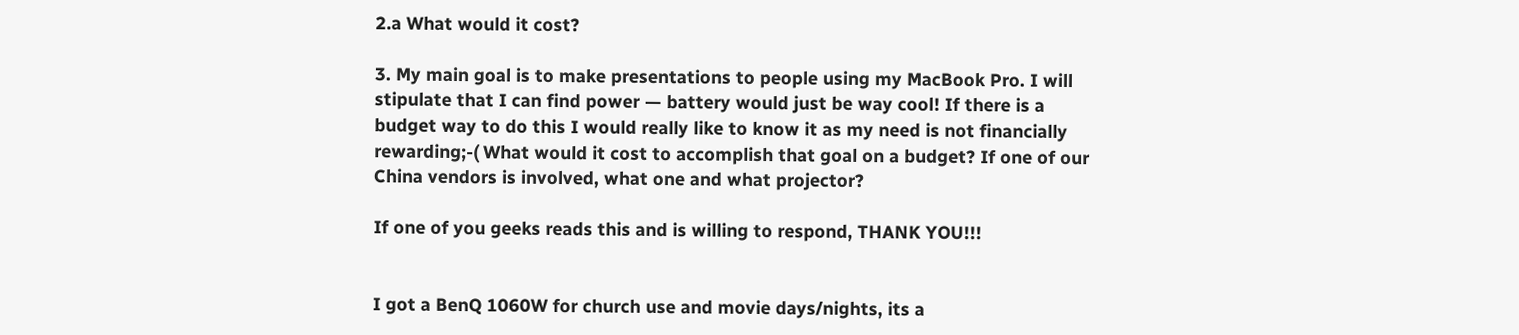2.a What would it cost?

3. My main goal is to make presentations to people using my MacBook Pro. I will stipulate that I can find power — battery would just be way cool! If there is a budget way to do this I would really like to know it as my need is not financially rewarding;-( What would it cost to accomplish that goal on a budget? If one of our China vendors is involved, what one and what projector?

If one of you geeks reads this and is willing to respond, THANK YOU!!!


I got a BenQ 1060W for church use and movie days/nights, its a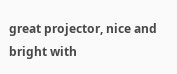great projector, nice and bright with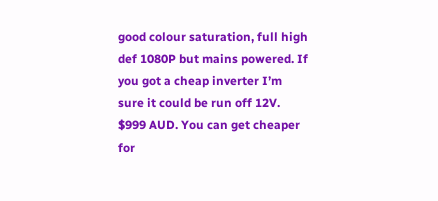good colour saturation, full high def 1080P but mains powered. If you got a cheap inverter I’m sure it could be run off 12V. $999 AUD. You can get cheaper for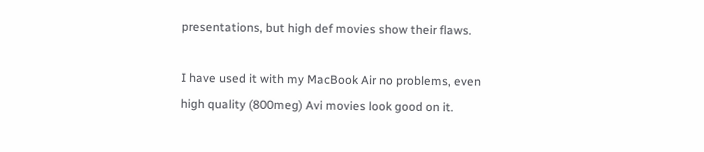presentations, but high def movies show their flaws.

I have used it with my MacBook Air no problems, even high quality (800meg) Avi movies look good on it.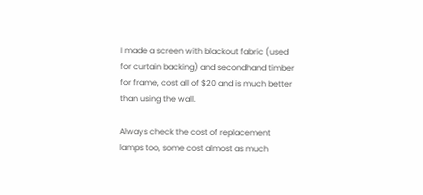I made a screen with blackout fabric (used for curtain backing) and secondhand timber for frame, cost all of $20 and is much better than using the wall.

Always check the cost of replacement lamps too, some cost almost as much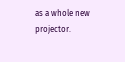as a whole new projector.